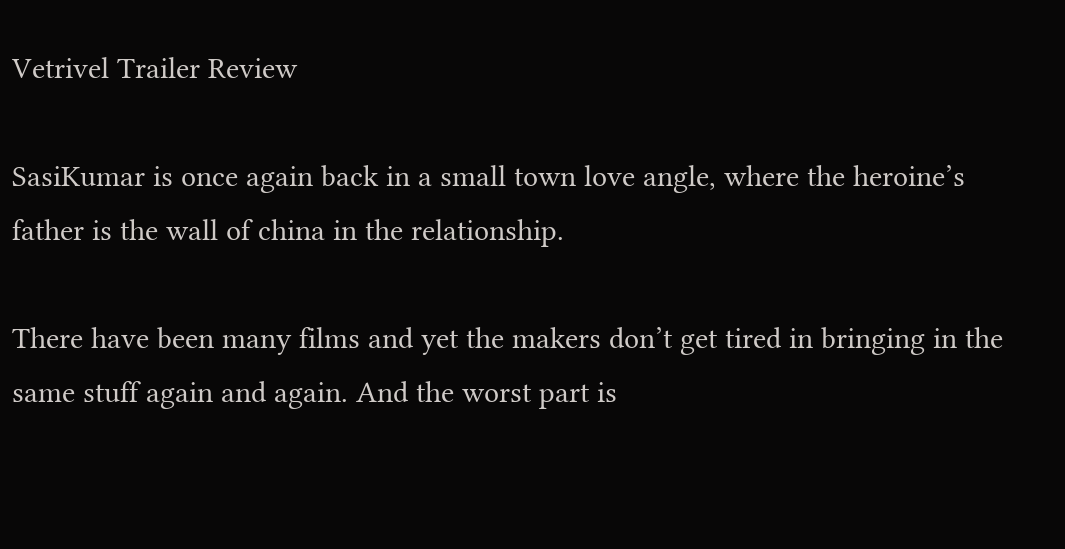Vetrivel Trailer Review

SasiKumar is once again back in a small town love angle, where the heroine’s father is the wall of china in the relationship.

There have been many films and yet the makers don’t get tired in bringing in the same stuff again and again. And the worst part is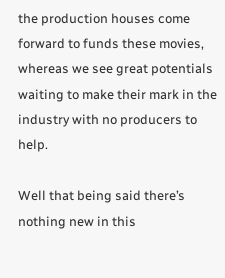the production houses come forward to funds these movies, whereas we see great potentials waiting to make their mark in the industry with no producers to help.

Well that being said there’s nothing new in this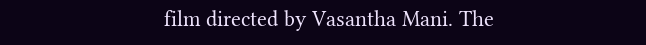film directed by Vasantha Mani. The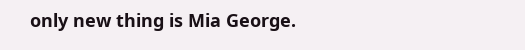only new thing is Mia George.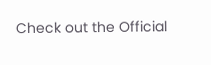Check out the Official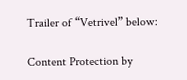Trailer of “Vetrivel” below:

Content Protection by